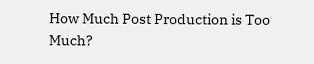How Much Post Production is Too Much?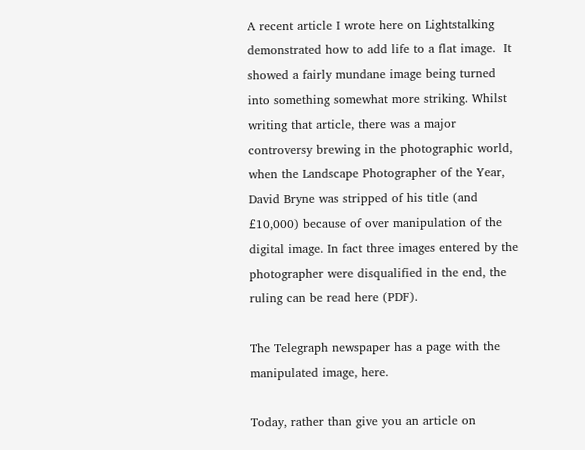A recent article I wrote here on Lightstalking demonstrated how to add life to a flat image.  It showed a fairly mundane image being turned into something somewhat more striking. Whilst writing that article, there was a major controversy brewing in the photographic world, when the Landscape Photographer of the Year, David Bryne was stripped of his title (and £10,000) because of over manipulation of the digital image. In fact three images entered by the photographer were disqualified in the end, the ruling can be read here (PDF).

The Telegraph newspaper has a page with the manipulated image, here.

Today, rather than give you an article on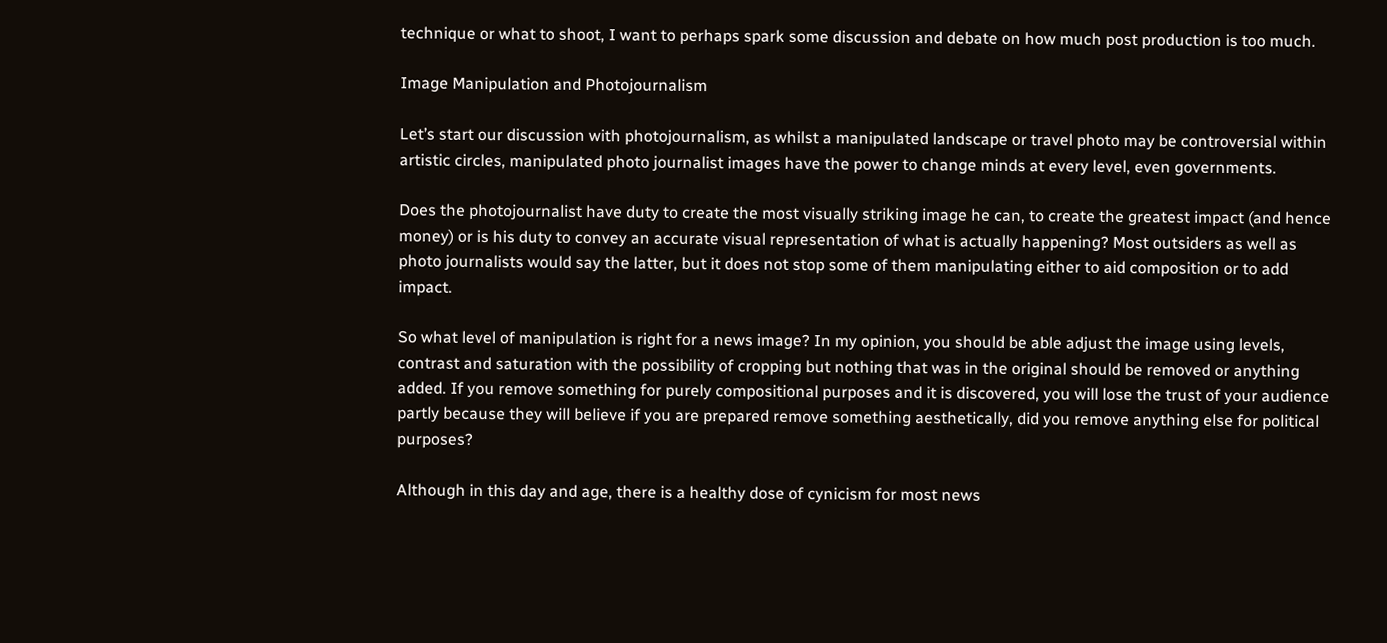technique or what to shoot, I want to perhaps spark some discussion and debate on how much post production is too much.

Image Manipulation and Photojournalism

Let’s start our discussion with photojournalism, as whilst a manipulated landscape or travel photo may be controversial within artistic circles, manipulated photo journalist images have the power to change minds at every level, even governments.

Does the photojournalist have duty to create the most visually striking image he can, to create the greatest impact (and hence money) or is his duty to convey an accurate visual representation of what is actually happening? Most outsiders as well as photo journalists would say the latter, but it does not stop some of them manipulating either to aid composition or to add impact.

So what level of manipulation is right for a news image? In my opinion, you should be able adjust the image using levels, contrast and saturation with the possibility of cropping but nothing that was in the original should be removed or anything added. If you remove something for purely compositional purposes and it is discovered, you will lose the trust of your audience partly because they will believe if you are prepared remove something aesthetically, did you remove anything else for political purposes?

Although in this day and age, there is a healthy dose of cynicism for most news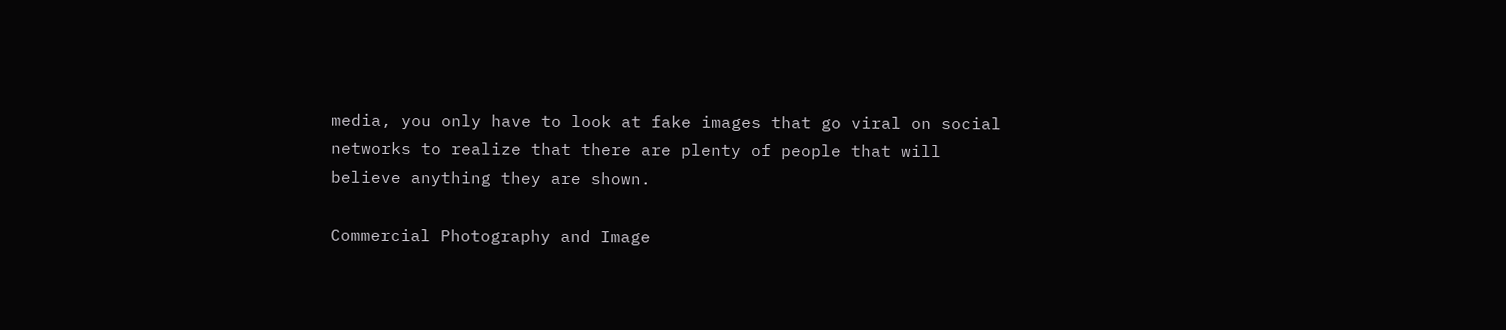media, you only have to look at fake images that go viral on social networks to realize that there are plenty of people that will believe anything they are shown.

Commercial Photography and Image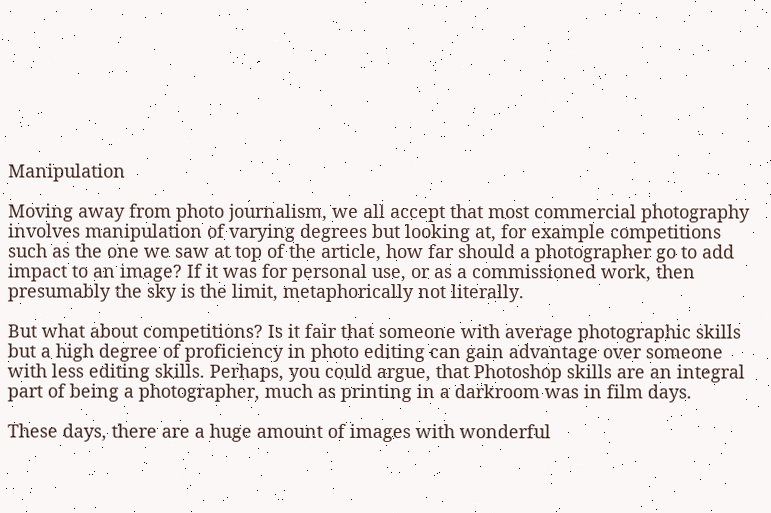Manipulation

Moving away from photo journalism, we all accept that most commercial photography involves manipulation of varying degrees but looking at, for example competitions such as the one we saw at top of the article, how far should a photographer go to add impact to an image? If it was for personal use, or as a commissioned work, then presumably the sky is the limit, metaphorically not literally.

But what about competitions? Is it fair that someone with average photographic skills but a high degree of proficiency in photo editing can gain advantage over someone with less editing skills. Perhaps, you could argue, that Photoshop skills are an integral part of being a photographer, much as printing in a darkroom was in film days.

These days, there are a huge amount of images with wonderful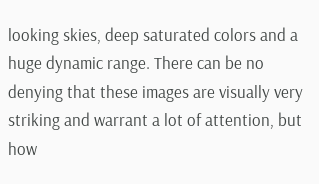looking skies, deep saturated colors and a huge dynamic range. There can be no denying that these images are visually very striking and warrant a lot of attention, but how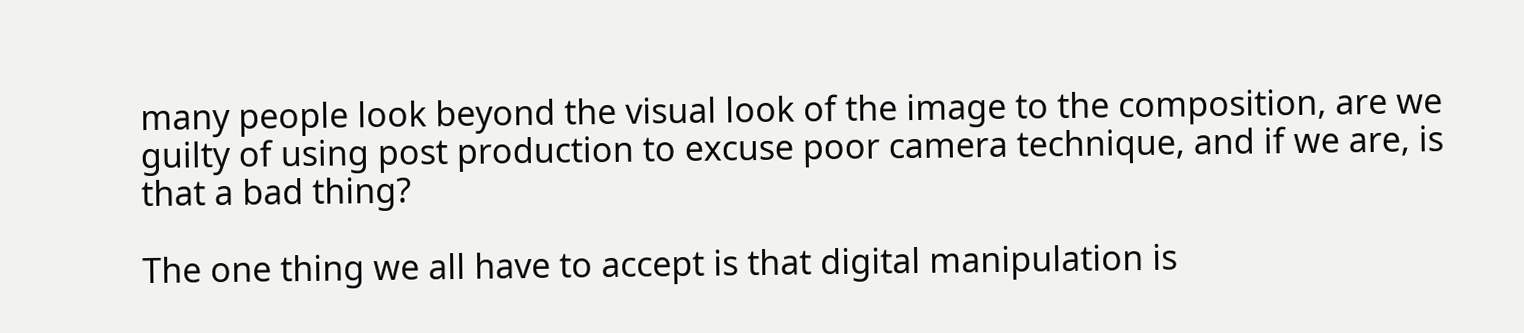many people look beyond the visual look of the image to the composition, are we guilty of using post production to excuse poor camera technique, and if we are, is that a bad thing?

The one thing we all have to accept is that digital manipulation is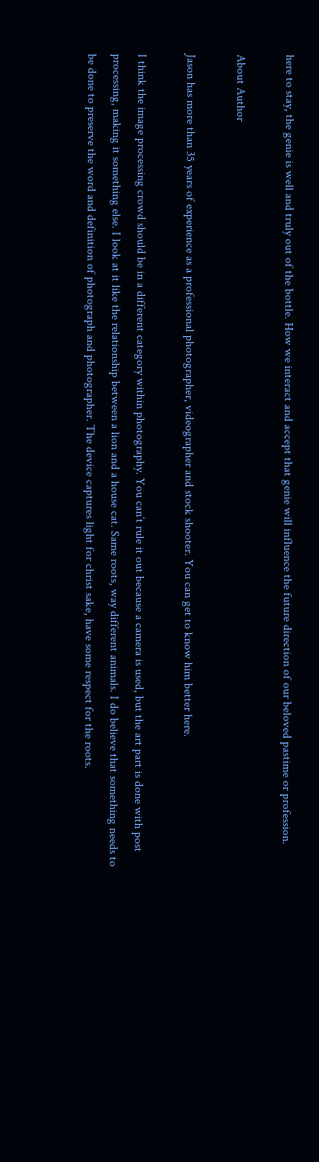here to stay, the genie is well and truly out of the bottle. How we interact and accept that genie will influence the future direction of our beloved pastime or profession.

About Author

Jason has more than 35 years of experience as a professional photographer, videographer and stock shooter. You can get to know him better here.

I think the image processing crowd should be in a different category within photography. You can’t rule it out because a camera is used, but the art part is done with post processing, making it something else. I look at it like the relationship between a lion and a house cat. Same roots, way different animals. I do believe that something needs to be done to preserve the word and definition of photograph and photographer. The device captures light for christ sake, have some respect for the roots.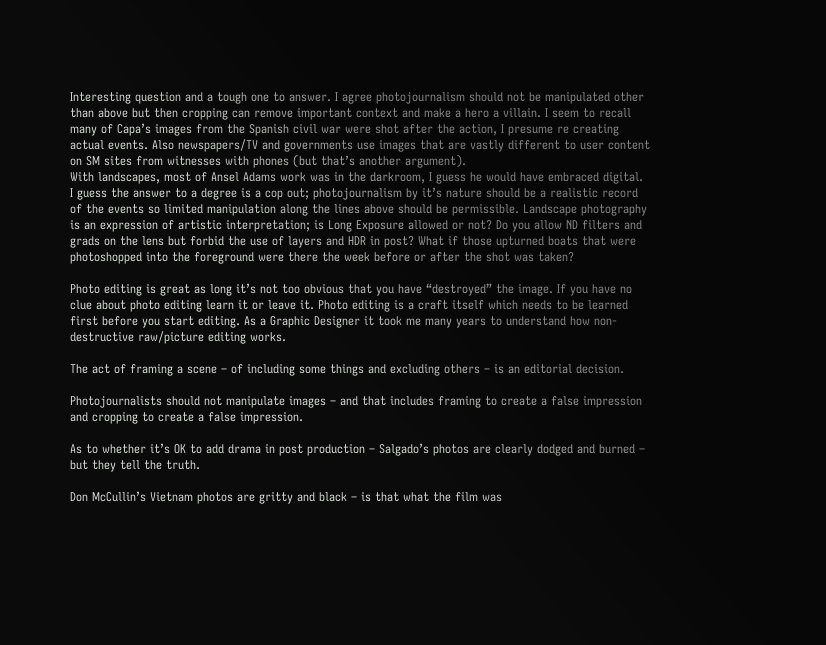Interesting question and a tough one to answer. I agree photojournalism should not be manipulated other than above but then cropping can remove important context and make a hero a villain. I seem to recall many of Capa’s images from the Spanish civil war were shot after the action, I presume re creating actual events. Also newspapers/TV and governments use images that are vastly different to user content on SM sites from witnesses with phones (but that’s another argument).
With landscapes, most of Ansel Adams work was in the darkroom, I guess he would have embraced digital.
I guess the answer to a degree is a cop out; photojournalism by it’s nature should be a realistic record of the events so limited manipulation along the lines above should be permissible. Landscape photography is an expression of artistic interpretation; is Long Exposure allowed or not? Do you allow ND filters and grads on the lens but forbid the use of layers and HDR in post? What if those upturned boats that were photoshopped into the foreground were there the week before or after the shot was taken?

Photo editing is great as long it’s not too obvious that you have “destroyed” the image. If you have no clue about photo editing learn it or leave it. Photo editing is a craft itself which needs to be learned first before you start editing. As a Graphic Designer it took me many years to understand how non-destructive raw/picture editing works.

The act of framing a scene – of including some things and excluding others – is an editorial decision.

Photojournalists should not manipulate images – and that includes framing to create a false impression and cropping to create a false impression.

As to whether it’s OK to add drama in post production – Salgado’s photos are clearly dodged and burned – but they tell the truth.

Don McCullin’s Vietnam photos are gritty and black – is that what the film was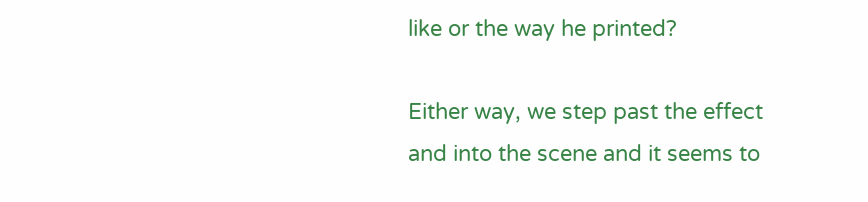like or the way he printed?

Either way, we step past the effect and into the scene and it seems to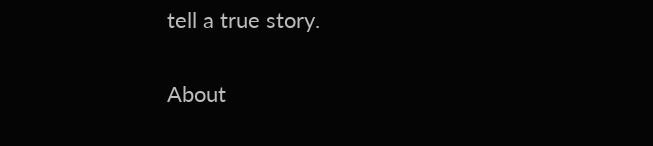tell a true story.

About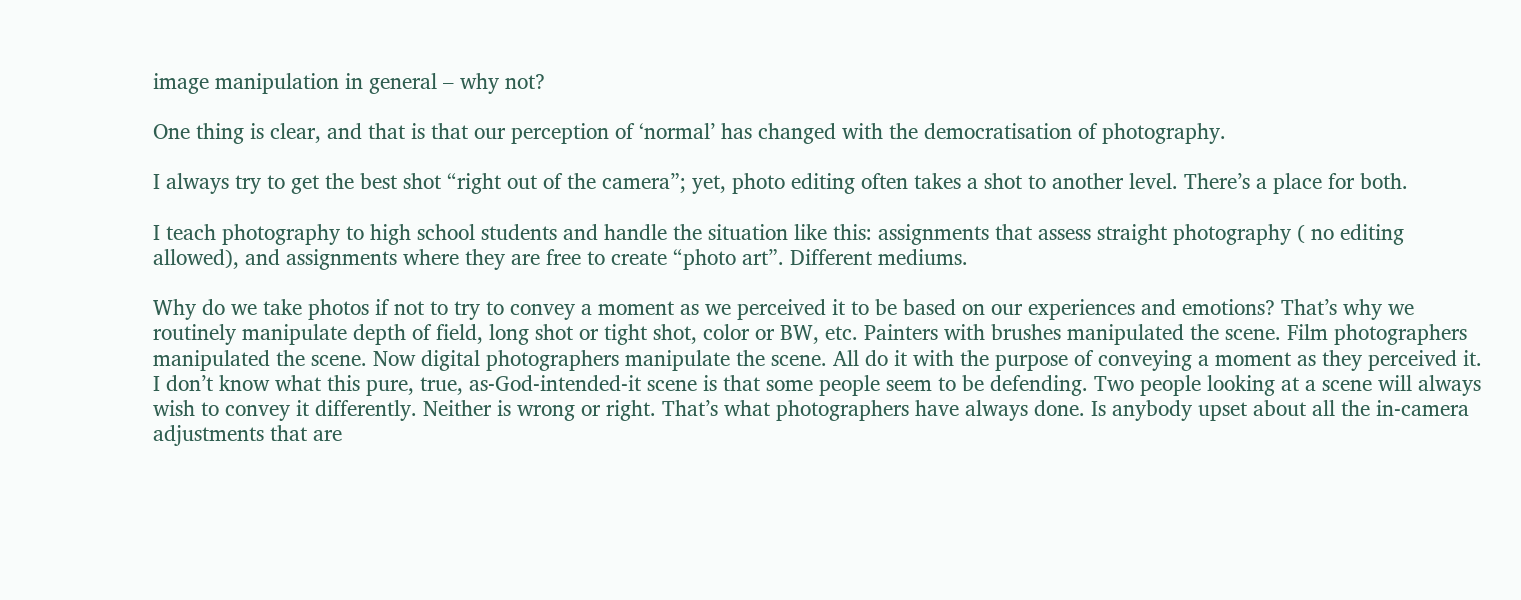image manipulation in general – why not?

One thing is clear, and that is that our perception of ‘normal’ has changed with the democratisation of photography.

I always try to get the best shot “right out of the camera”; yet, photo editing often takes a shot to another level. There’s a place for both.

I teach photography to high school students and handle the situation like this: assignments that assess straight photography ( no editing allowed), and assignments where they are free to create “photo art”. Different mediums.

Why do we take photos if not to try to convey a moment as we perceived it to be based on our experiences and emotions? That’s why we routinely manipulate depth of field, long shot or tight shot, color or BW, etc. Painters with brushes manipulated the scene. Film photographers manipulated the scene. Now digital photographers manipulate the scene. All do it with the purpose of conveying a moment as they perceived it. I don’t know what this pure, true, as-God-intended-it scene is that some people seem to be defending. Two people looking at a scene will always wish to convey it differently. Neither is wrong or right. That’s what photographers have always done. Is anybody upset about all the in-camera adjustments that are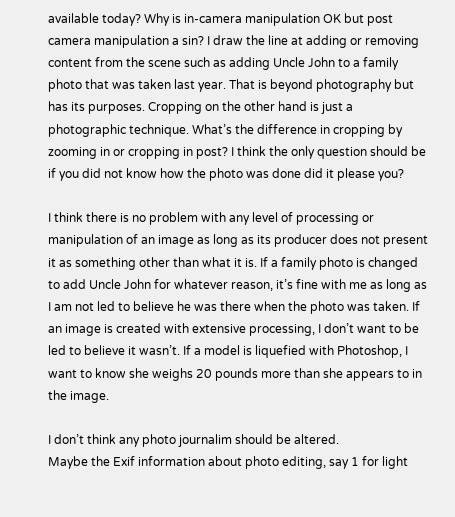available today? Why is in-camera manipulation OK but post camera manipulation a sin? I draw the line at adding or removing content from the scene such as adding Uncle John to a family photo that was taken last year. That is beyond photography but has its purposes. Cropping on the other hand is just a photographic technique. What’s the difference in cropping by zooming in or cropping in post? I think the only question should be if you did not know how the photo was done did it please you?

I think there is no problem with any level of processing or manipulation of an image as long as its producer does not present it as something other than what it is. If a family photo is changed to add Uncle John for whatever reason, it’s fine with me as long as I am not led to believe he was there when the photo was taken. If an image is created with extensive processing, I don’t want to be led to believe it wasn’t. If a model is liquefied with Photoshop, I want to know she weighs 20 pounds more than she appears to in the image.

I don’t think any photo journalim should be altered.
Maybe the Exif information about photo editing, say 1 for light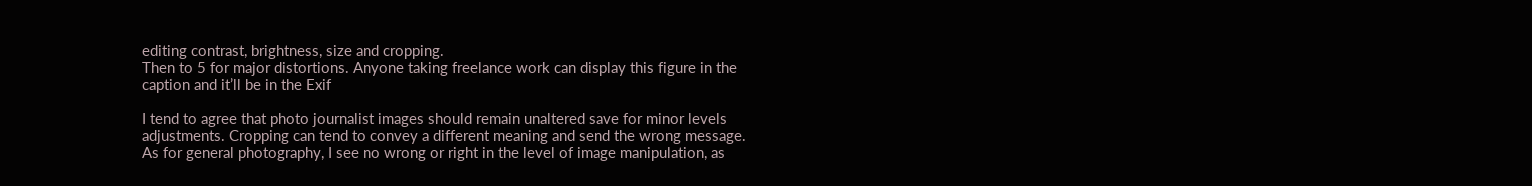editing contrast, brightness, size and cropping.
Then to 5 for major distortions. Anyone taking freelance work can display this figure in the caption and it’ll be in the Exif

I tend to agree that photo journalist images should remain unaltered save for minor levels adjustments. Cropping can tend to convey a different meaning and send the wrong message.
As for general photography, I see no wrong or right in the level of image manipulation, as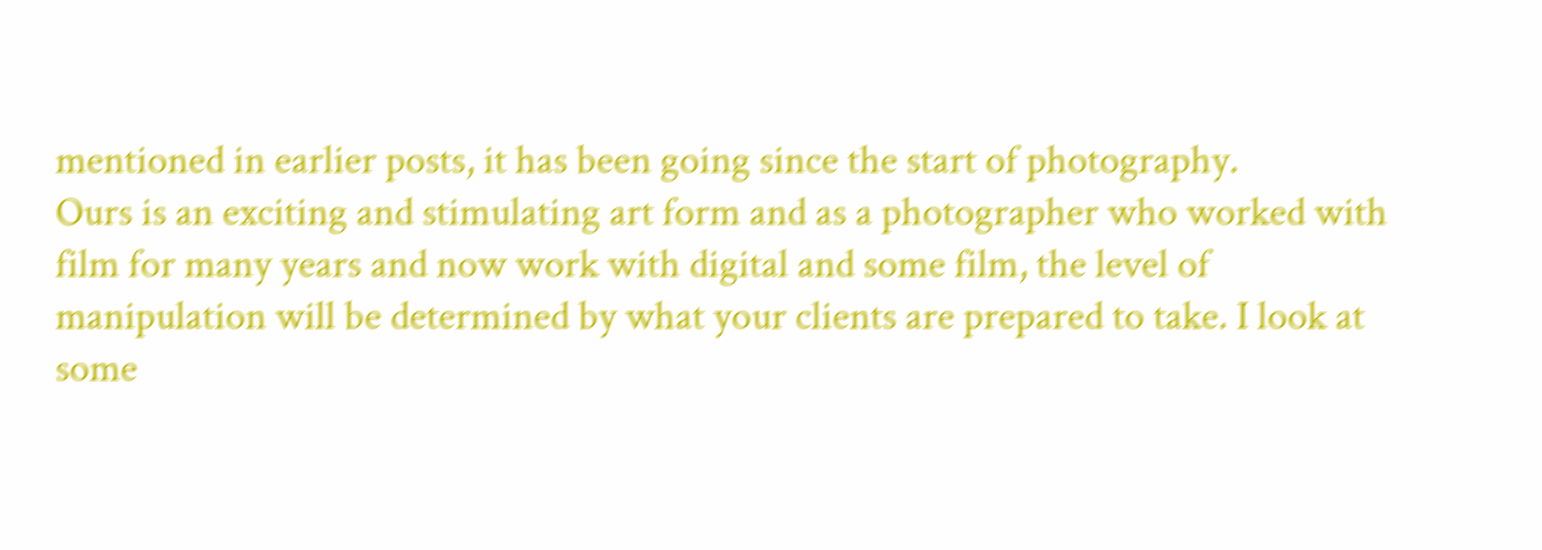mentioned in earlier posts, it has been going since the start of photography.
Ours is an exciting and stimulating art form and as a photographer who worked with film for many years and now work with digital and some film, the level of manipulation will be determined by what your clients are prepared to take. I look at some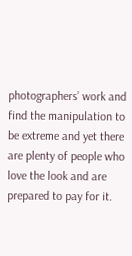photographers’ work and find the manipulation to be extreme and yet there are plenty of people who love the look and are prepared to pay for it.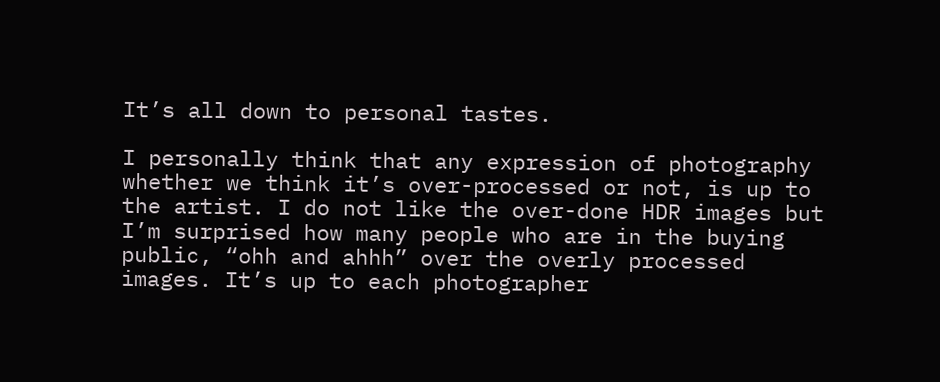It’s all down to personal tastes.

I personally think that any expression of photography whether we think it’s over-processed or not, is up to the artist. I do not like the over-done HDR images but I’m surprised how many people who are in the buying public, “ohh and ahhh” over the overly processed images. It’s up to each photographer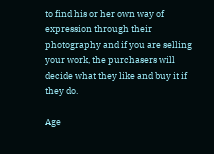to find his or her own way of expression through their photography and if you are selling your work, the purchasers will decide what they like and buy it if they do.

Age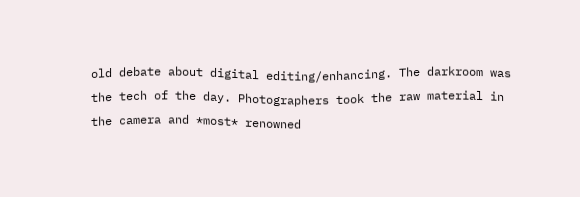old debate about digital editing/enhancing. The darkroom was the tech of the day. Photographers took the raw material in the camera and *most* renowned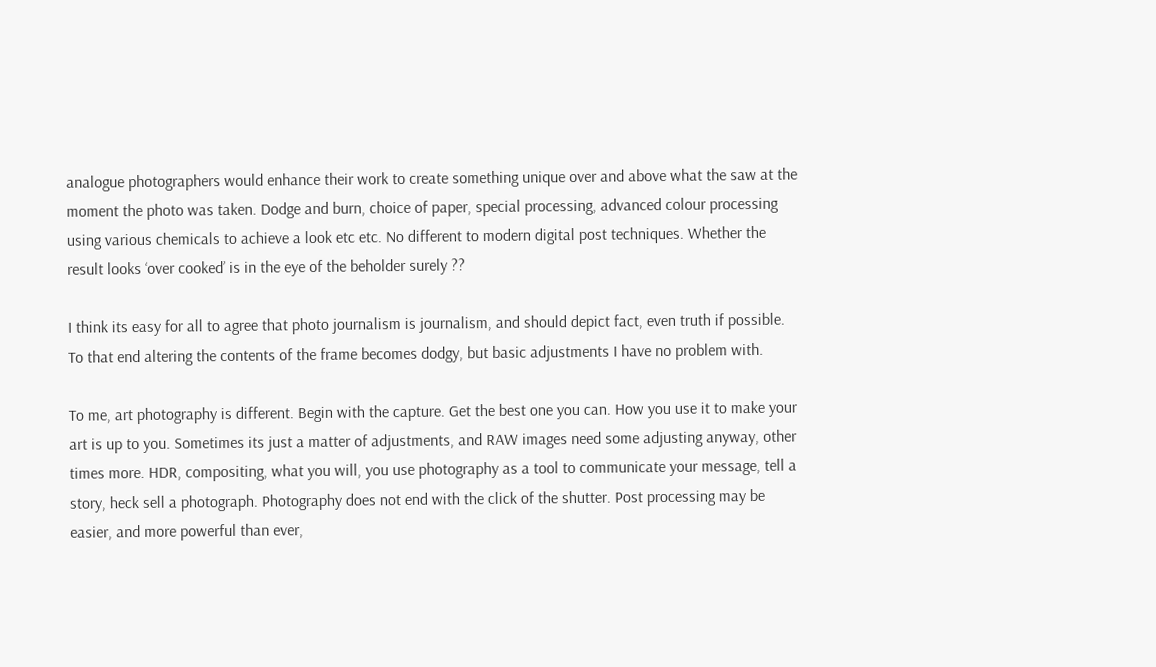analogue photographers would enhance their work to create something unique over and above what the saw at the moment the photo was taken. Dodge and burn, choice of paper, special processing, advanced colour processing using various chemicals to achieve a look etc etc. No different to modern digital post techniques. Whether the result looks ‘over cooked’ is in the eye of the beholder surely ??

I think its easy for all to agree that photo journalism is journalism, and should depict fact, even truth if possible. To that end altering the contents of the frame becomes dodgy, but basic adjustments I have no problem with.

To me, art photography is different. Begin with the capture. Get the best one you can. How you use it to make your art is up to you. Sometimes its just a matter of adjustments, and RAW images need some adjusting anyway, other times more. HDR, compositing, what you will, you use photography as a tool to communicate your message, tell a story, heck sell a photograph. Photography does not end with the click of the shutter. Post processing may be easier, and more powerful than ever,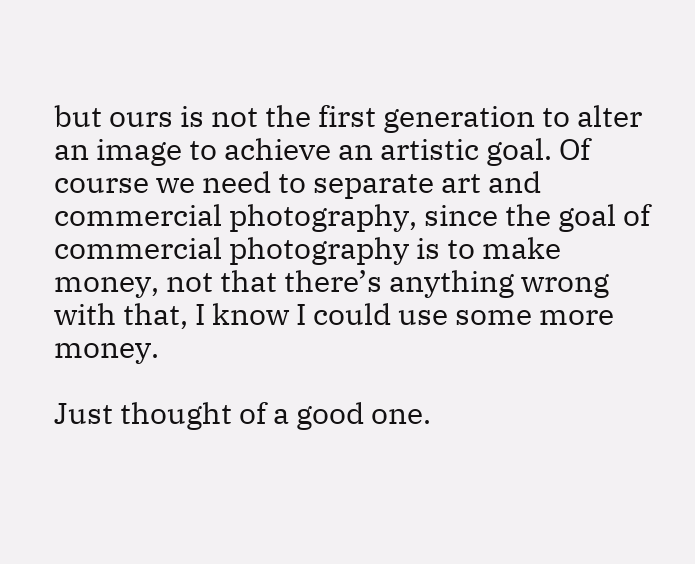but ours is not the first generation to alter an image to achieve an artistic goal. Of course we need to separate art and commercial photography, since the goal of commercial photography is to make money, not that there’s anything wrong with that, I know I could use some more money.

Just thought of a good one.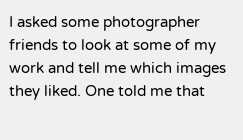I asked some photographer friends to look at some of my work and tell me which images they liked. One told me that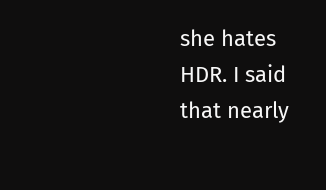she hates HDR. I said that nearly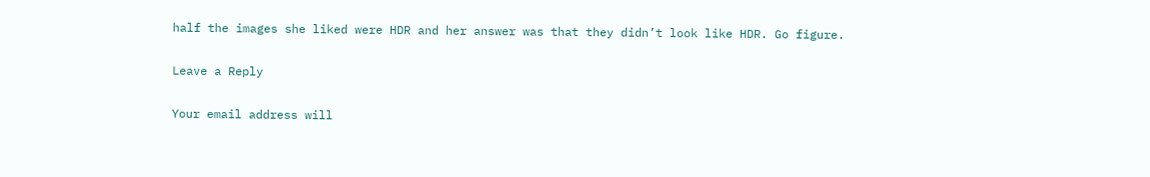half the images she liked were HDR and her answer was that they didn’t look like HDR. Go figure.

Leave a Reply

Your email address will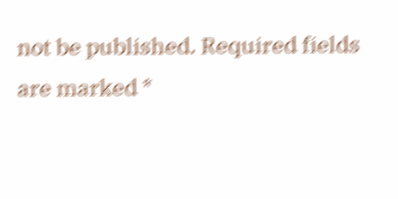not be published. Required fields are marked *